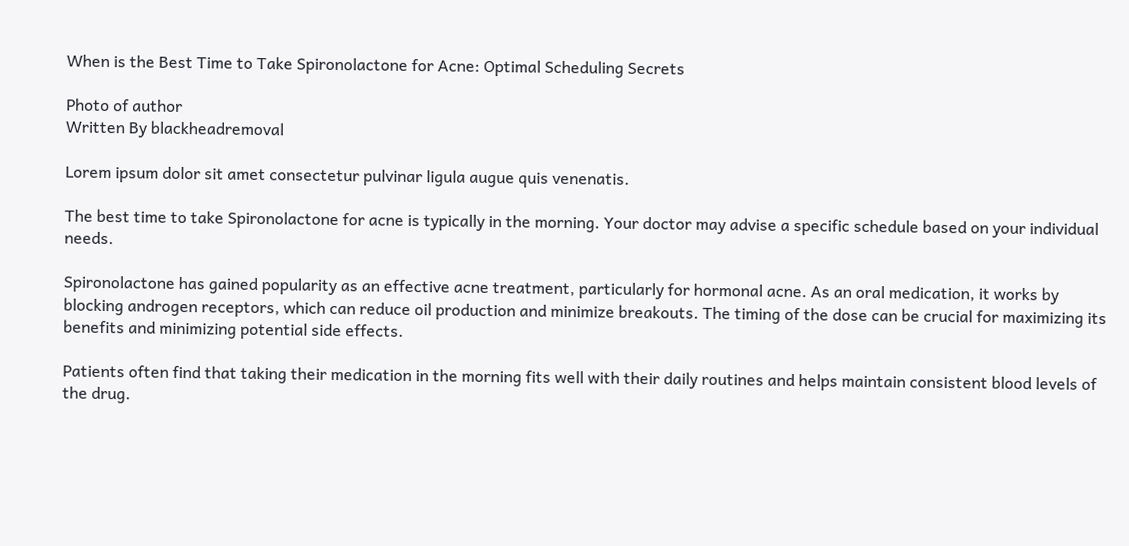When is the Best Time to Take Spironolactone for Acne: Optimal Scheduling Secrets

Photo of author
Written By blackheadremoval

Lorem ipsum dolor sit amet consectetur pulvinar ligula augue quis venenatis.

The best time to take Spironolactone for acne is typically in the morning. Your doctor may advise a specific schedule based on your individual needs.

Spironolactone has gained popularity as an effective acne treatment, particularly for hormonal acne. As an oral medication, it works by blocking androgen receptors, which can reduce oil production and minimize breakouts. The timing of the dose can be crucial for maximizing its benefits and minimizing potential side effects.

Patients often find that taking their medication in the morning fits well with their daily routines and helps maintain consistent blood levels of the drug.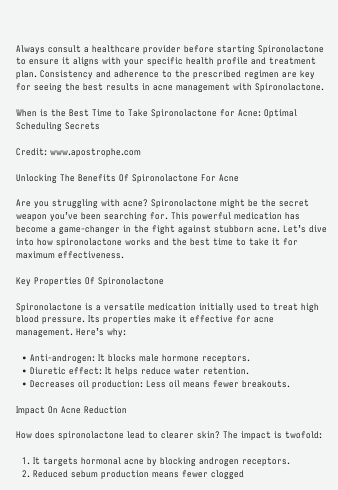Always consult a healthcare provider before starting Spironolactone to ensure it aligns with your specific health profile and treatment plan. Consistency and adherence to the prescribed regimen are key for seeing the best results in acne management with Spironolactone.

When is the Best Time to Take Spironolactone for Acne: Optimal Scheduling Secrets

Credit: www.apostrophe.com

Unlocking The Benefits Of Spironolactone For Acne

Are you struggling with acne? Spironolactone might be the secret weapon you’ve been searching for. This powerful medication has become a game-changer in the fight against stubborn acne. Let’s dive into how spironolactone works and the best time to take it for maximum effectiveness.

Key Properties Of Spironolactone

Spironolactone is a versatile medication initially used to treat high blood pressure. Its properties make it effective for acne management. Here’s why:

  • Anti-androgen: It blocks male hormone receptors.
  • Diuretic effect: It helps reduce water retention.
  • Decreases oil production: Less oil means fewer breakouts.

Impact On Acne Reduction

How does spironolactone lead to clearer skin? The impact is twofold:

  1. It targets hormonal acne by blocking androgen receptors.
  2. Reduced sebum production means fewer clogged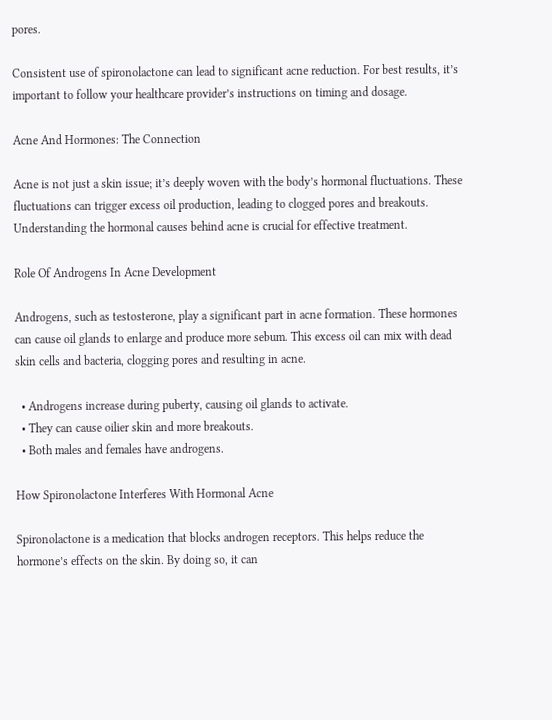pores.

Consistent use of spironolactone can lead to significant acne reduction. For best results, it’s important to follow your healthcare provider’s instructions on timing and dosage.

Acne And Hormones: The Connection

Acne is not just a skin issue; it’s deeply woven with the body’s hormonal fluctuations. These fluctuations can trigger excess oil production, leading to clogged pores and breakouts. Understanding the hormonal causes behind acne is crucial for effective treatment.

Role Of Androgens In Acne Development

Androgens, such as testosterone, play a significant part in acne formation. These hormones can cause oil glands to enlarge and produce more sebum. This excess oil can mix with dead skin cells and bacteria, clogging pores and resulting in acne.

  • Androgens increase during puberty, causing oil glands to activate.
  • They can cause oilier skin and more breakouts.
  • Both males and females have androgens.

How Spironolactone Interferes With Hormonal Acne

Spironolactone is a medication that blocks androgen receptors. This helps reduce the hormone’s effects on the skin. By doing so, it can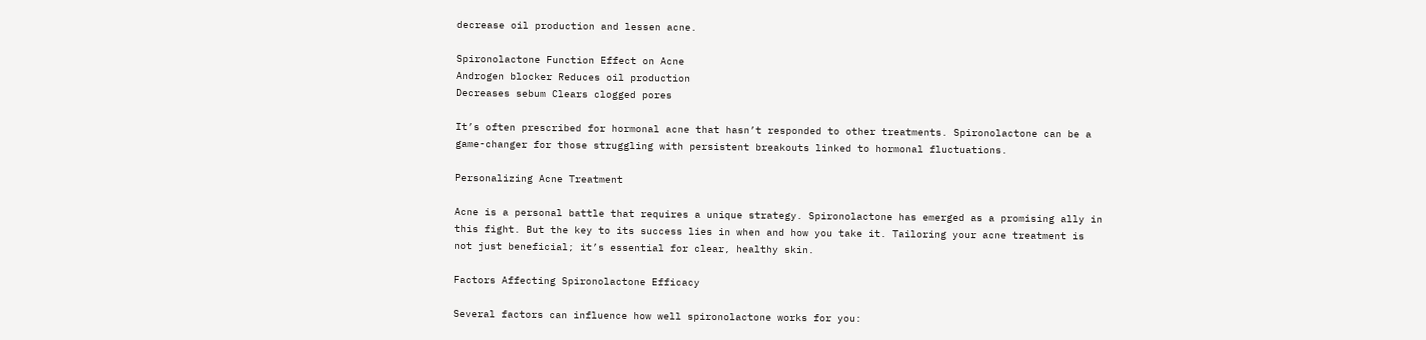decrease oil production and lessen acne.

Spironolactone Function Effect on Acne
Androgen blocker Reduces oil production
Decreases sebum Clears clogged pores

It’s often prescribed for hormonal acne that hasn’t responded to other treatments. Spironolactone can be a game-changer for those struggling with persistent breakouts linked to hormonal fluctuations.

Personalizing Acne Treatment

Acne is a personal battle that requires a unique strategy. Spironolactone has emerged as a promising ally in this fight. But the key to its success lies in when and how you take it. Tailoring your acne treatment is not just beneficial; it’s essential for clear, healthy skin.

Factors Affecting Spironolactone Efficacy

Several factors can influence how well spironolactone works for you: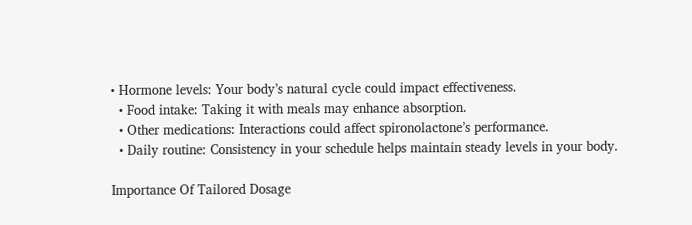• Hormone levels: Your body’s natural cycle could impact effectiveness.
  • Food intake: Taking it with meals may enhance absorption.
  • Other medications: Interactions could affect spironolactone’s performance.
  • Daily routine: Consistency in your schedule helps maintain steady levels in your body.

Importance Of Tailored Dosage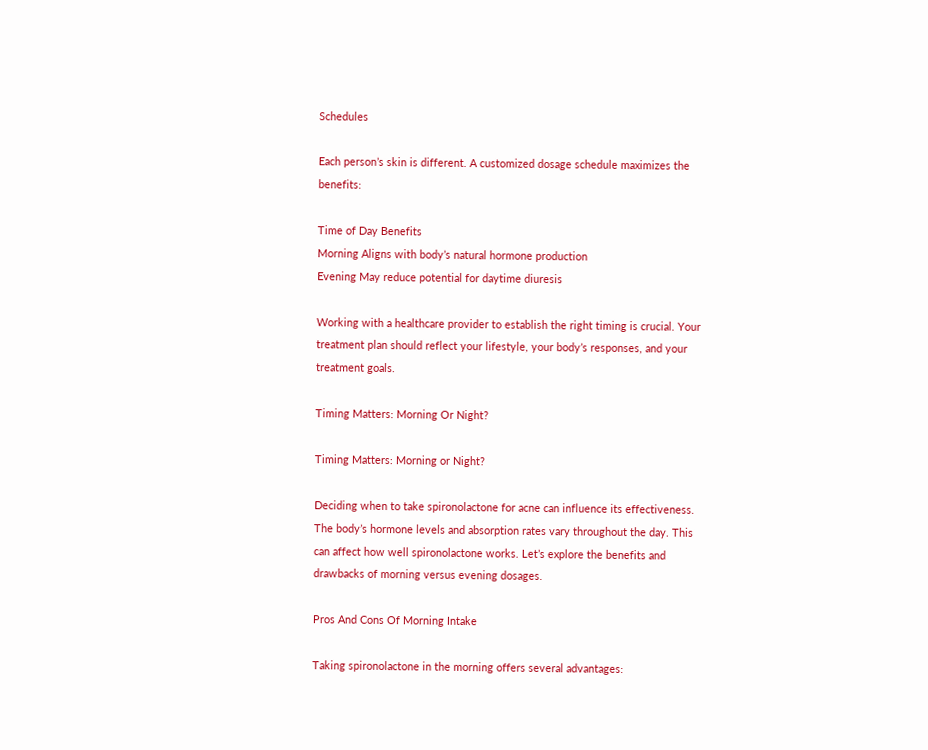Schedules

Each person’s skin is different. A customized dosage schedule maximizes the benefits:

Time of Day Benefits
Morning Aligns with body’s natural hormone production
Evening May reduce potential for daytime diuresis

Working with a healthcare provider to establish the right timing is crucial. Your treatment plan should reflect your lifestyle, your body’s responses, and your treatment goals.

Timing Matters: Morning Or Night?

Timing Matters: Morning or Night?

Deciding when to take spironolactone for acne can influence its effectiveness. The body’s hormone levels and absorption rates vary throughout the day. This can affect how well spironolactone works. Let’s explore the benefits and drawbacks of morning versus evening dosages.

Pros And Cons Of Morning Intake

Taking spironolactone in the morning offers several advantages: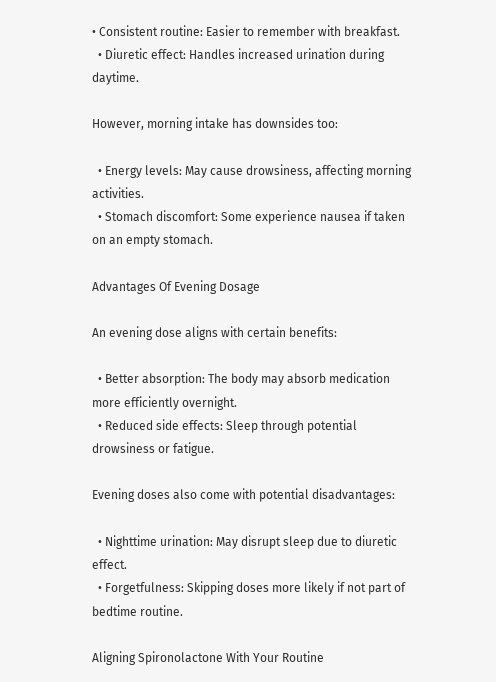• Consistent routine: Easier to remember with breakfast.
  • Diuretic effect: Handles increased urination during daytime.

However, morning intake has downsides too:

  • Energy levels: May cause drowsiness, affecting morning activities.
  • Stomach discomfort: Some experience nausea if taken on an empty stomach.

Advantages Of Evening Dosage

An evening dose aligns with certain benefits:

  • Better absorption: The body may absorb medication more efficiently overnight.
  • Reduced side effects: Sleep through potential drowsiness or fatigue.

Evening doses also come with potential disadvantages:

  • Nighttime urination: May disrupt sleep due to diuretic effect.
  • Forgetfulness: Skipping doses more likely if not part of bedtime routine.

Aligning Spironolactone With Your Routine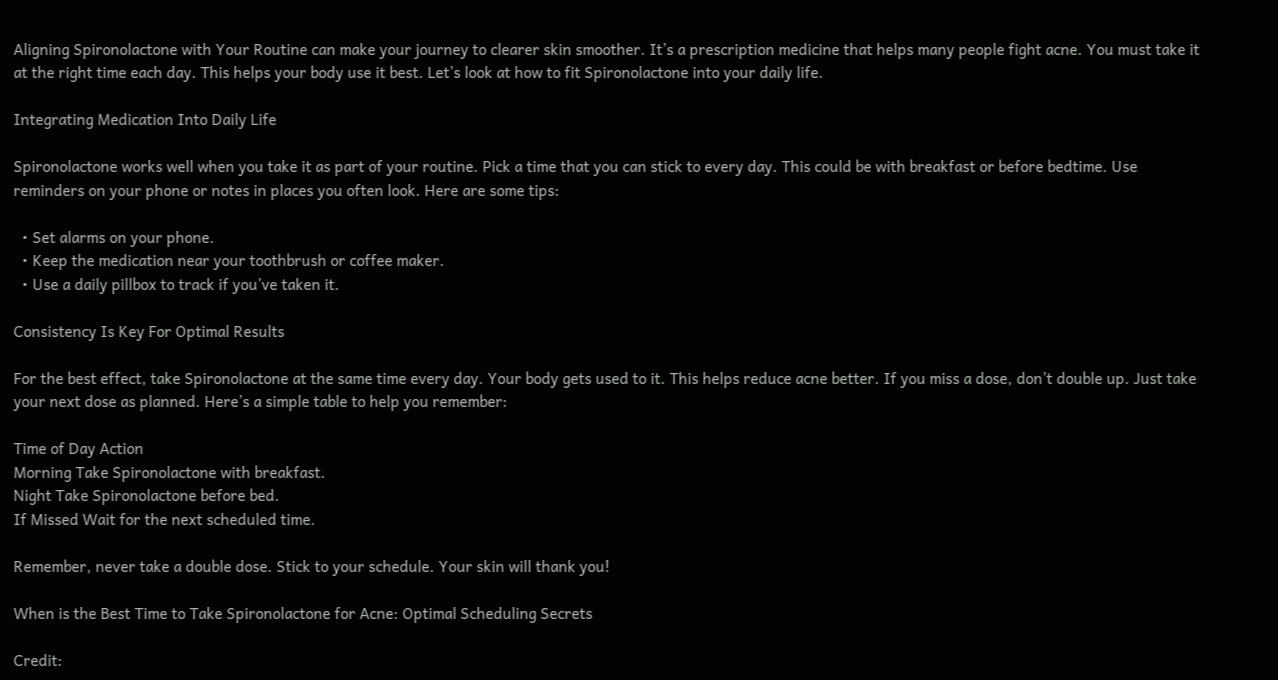Aligning Spironolactone with Your Routine can make your journey to clearer skin smoother. It’s a prescription medicine that helps many people fight acne. You must take it at the right time each day. This helps your body use it best. Let’s look at how to fit Spironolactone into your daily life.

Integrating Medication Into Daily Life

Spironolactone works well when you take it as part of your routine. Pick a time that you can stick to every day. This could be with breakfast or before bedtime. Use reminders on your phone or notes in places you often look. Here are some tips:

  • Set alarms on your phone.
  • Keep the medication near your toothbrush or coffee maker.
  • Use a daily pillbox to track if you’ve taken it.

Consistency Is Key For Optimal Results

For the best effect, take Spironolactone at the same time every day. Your body gets used to it. This helps reduce acne better. If you miss a dose, don’t double up. Just take your next dose as planned. Here’s a simple table to help you remember:

Time of Day Action
Morning Take Spironolactone with breakfast.
Night Take Spironolactone before bed.
If Missed Wait for the next scheduled time.

Remember, never take a double dose. Stick to your schedule. Your skin will thank you!

When is the Best Time to Take Spironolactone for Acne: Optimal Scheduling Secrets

Credit: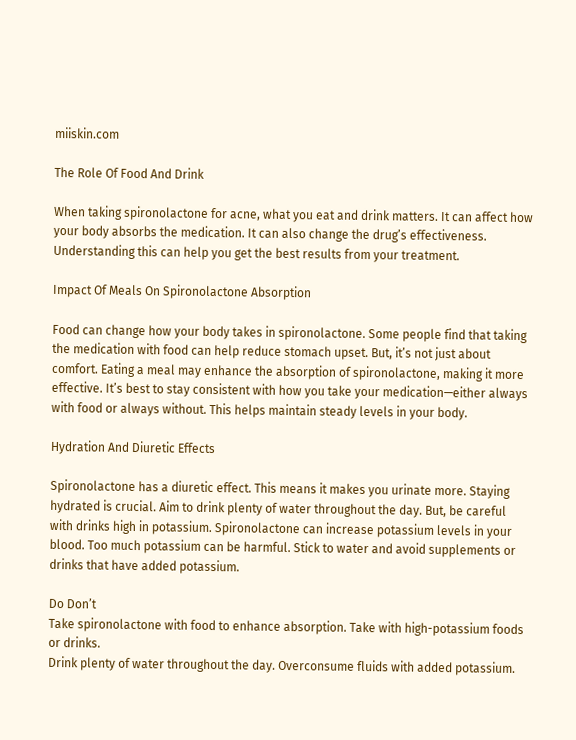miiskin.com

The Role Of Food And Drink

When taking spironolactone for acne, what you eat and drink matters. It can affect how your body absorbs the medication. It can also change the drug’s effectiveness. Understanding this can help you get the best results from your treatment.

Impact Of Meals On Spironolactone Absorption

Food can change how your body takes in spironolactone. Some people find that taking the medication with food can help reduce stomach upset. But, it’s not just about comfort. Eating a meal may enhance the absorption of spironolactone, making it more effective. It’s best to stay consistent with how you take your medication—either always with food or always without. This helps maintain steady levels in your body.

Hydration And Diuretic Effects

Spironolactone has a diuretic effect. This means it makes you urinate more. Staying hydrated is crucial. Aim to drink plenty of water throughout the day. But, be careful with drinks high in potassium. Spironolactone can increase potassium levels in your blood. Too much potassium can be harmful. Stick to water and avoid supplements or drinks that have added potassium.

Do Don’t
Take spironolactone with food to enhance absorption. Take with high-potassium foods or drinks.
Drink plenty of water throughout the day. Overconsume fluids with added potassium.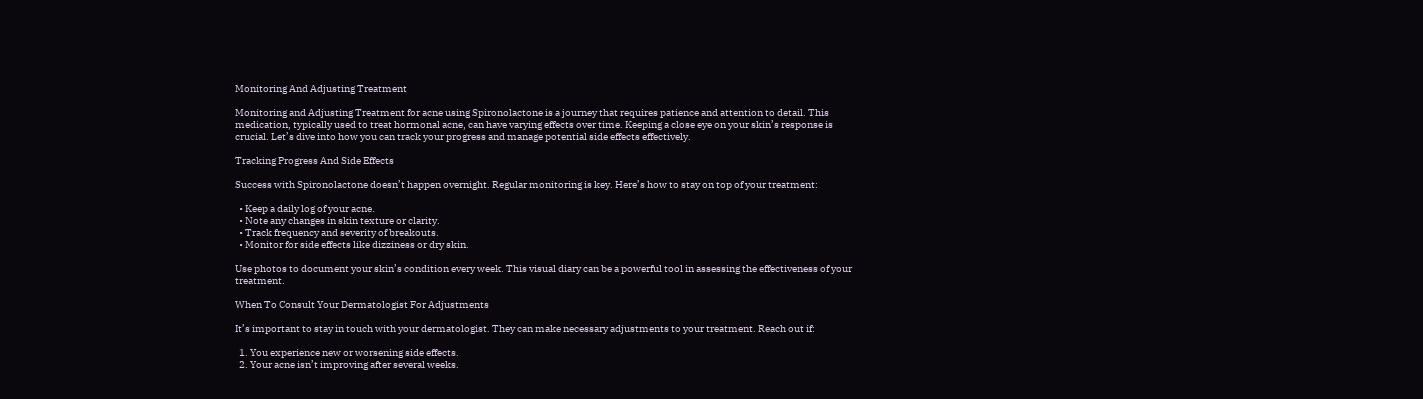Monitoring And Adjusting Treatment

Monitoring and Adjusting Treatment for acne using Spironolactone is a journey that requires patience and attention to detail. This medication, typically used to treat hormonal acne, can have varying effects over time. Keeping a close eye on your skin’s response is crucial. Let’s dive into how you can track your progress and manage potential side effects effectively.

Tracking Progress And Side Effects

Success with Spironolactone doesn’t happen overnight. Regular monitoring is key. Here’s how to stay on top of your treatment:

  • Keep a daily log of your acne.
  • Note any changes in skin texture or clarity.
  • Track frequency and severity of breakouts.
  • Monitor for side effects like dizziness or dry skin.

Use photos to document your skin’s condition every week. This visual diary can be a powerful tool in assessing the effectiveness of your treatment.

When To Consult Your Dermatologist For Adjustments

It’s important to stay in touch with your dermatologist. They can make necessary adjustments to your treatment. Reach out if:

  1. You experience new or worsening side effects.
  2. Your acne isn’t improving after several weeks.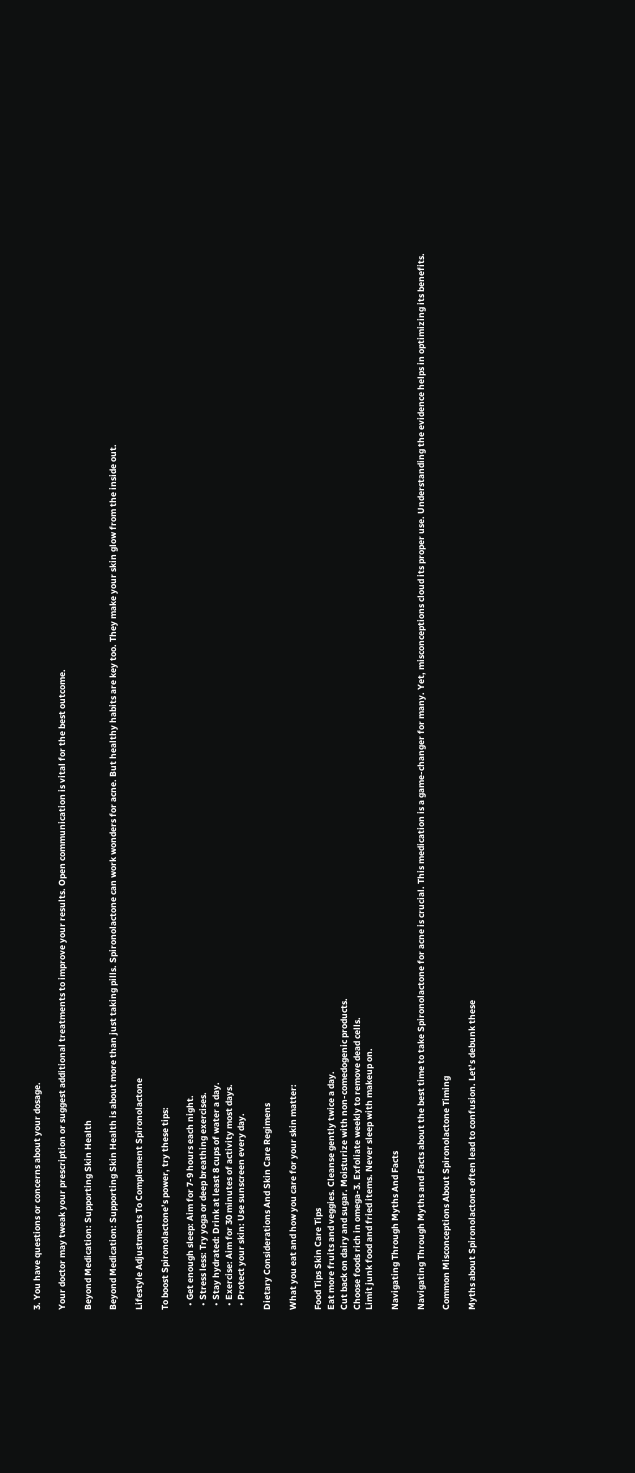3. You have questions or concerns about your dosage.

Your doctor may tweak your prescription or suggest additional treatments to improve your results. Open communication is vital for the best outcome.

Beyond Medication: Supporting Skin Health

Beyond Medication: Supporting Skin Health is about more than just taking pills. Spironolactone can work wonders for acne. But healthy habits are key too. They make your skin glow from the inside out.

Lifestyle Adjustments To Complement Spironolactone

To boost Spironolactone’s power, try these tips:

  • Get enough sleep: Aim for 7-9 hours each night.
  • Stress less: Try yoga or deep breathing exercises.
  • Stay hydrated: Drink at least 8 cups of water a day.
  • Exercise: Aim for 30 minutes of activity most days.
  • Protect your skin: Use sunscreen every day.

Dietary Considerations And Skin Care Regimens

What you eat and how you care for your skin matter:

Food Tips Skin Care Tips
Eat more fruits and veggies. Cleanse gently twice a day.
Cut back on dairy and sugar. Moisturize with non-comedogenic products.
Choose foods rich in omega-3. Exfoliate weekly to remove dead cells.
Limit junk food and fried items. Never sleep with makeup on.

Navigating Through Myths And Facts

Navigating Through Myths and Facts about the best time to take Spironolactone for acne is crucial. This medication is a game-changer for many. Yet, misconceptions cloud its proper use. Understanding the evidence helps in optimizing its benefits.

Common Misconceptions About Spironolactone Timing

Myths about Spironolactone often lead to confusion. Let’s debunk these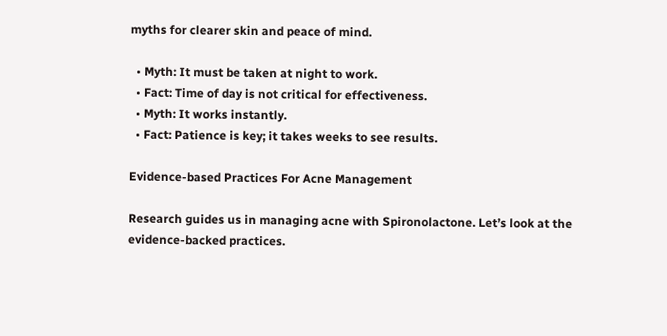myths for clearer skin and peace of mind.

  • Myth: It must be taken at night to work.
  • Fact: Time of day is not critical for effectiveness.
  • Myth: It works instantly.
  • Fact: Patience is key; it takes weeks to see results.

Evidence-based Practices For Acne Management

Research guides us in managing acne with Spironolactone. Let’s look at the evidence-backed practices.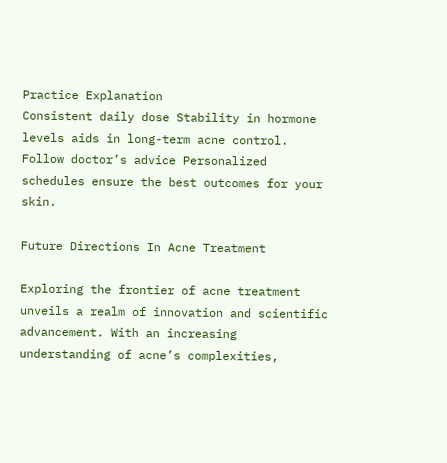Practice Explanation
Consistent daily dose Stability in hormone levels aids in long-term acne control.
Follow doctor’s advice Personalized schedules ensure the best outcomes for your skin.

Future Directions In Acne Treatment

Exploring the frontier of acne treatment unveils a realm of innovation and scientific advancement. With an increasing understanding of acne’s complexities,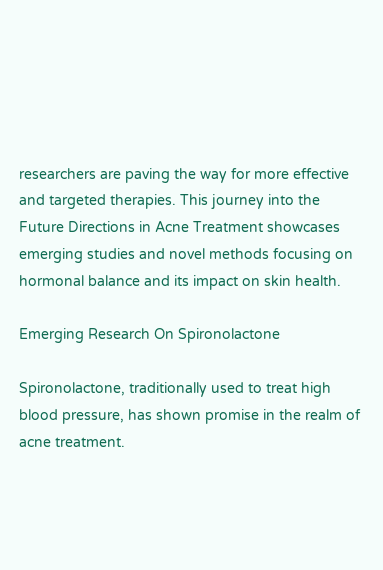researchers are paving the way for more effective and targeted therapies. This journey into the Future Directions in Acne Treatment showcases emerging studies and novel methods focusing on hormonal balance and its impact on skin health.

Emerging Research On Spironolactone

Spironolactone, traditionally used to treat high blood pressure, has shown promise in the realm of acne treatment.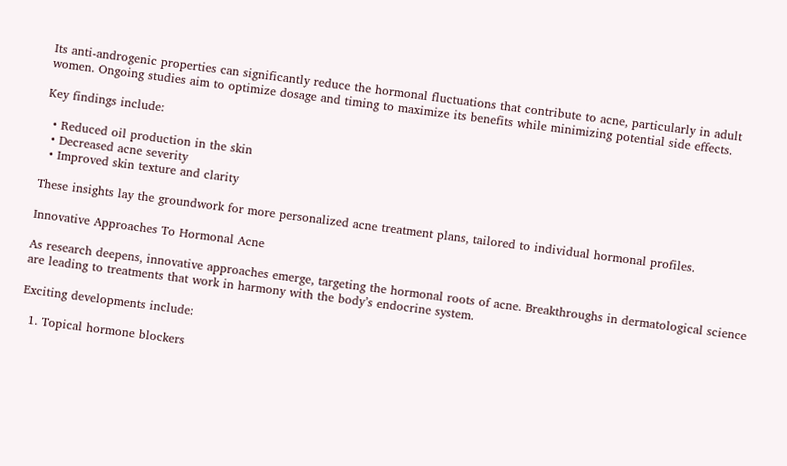Its anti-androgenic properties can significantly reduce the hormonal fluctuations that contribute to acne, particularly in adult women. Ongoing studies aim to optimize dosage and timing to maximize its benefits while minimizing potential side effects.

Key findings include:

  • Reduced oil production in the skin
  • Decreased acne severity
  • Improved skin texture and clarity

These insights lay the groundwork for more personalized acne treatment plans, tailored to individual hormonal profiles.

Innovative Approaches To Hormonal Acne

As research deepens, innovative approaches emerge, targeting the hormonal roots of acne. Breakthroughs in dermatological science are leading to treatments that work in harmony with the body’s endocrine system.

Exciting developments include:

  1. Topical hormone blockers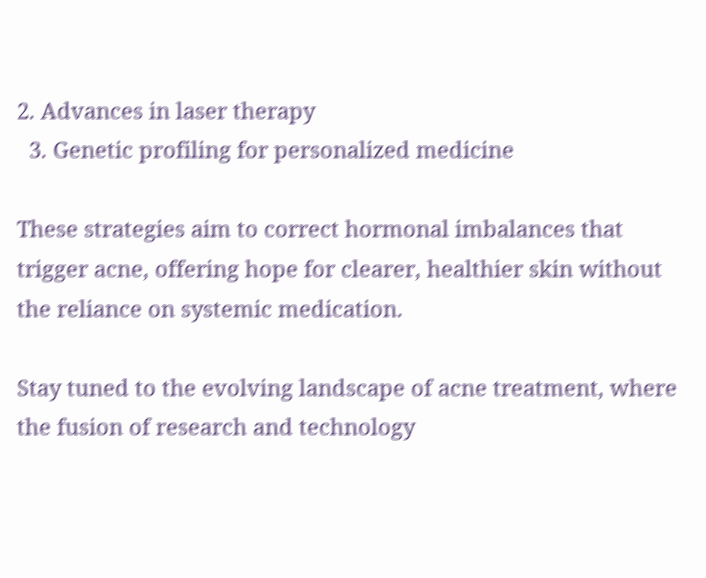2. Advances in laser therapy
  3. Genetic profiling for personalized medicine

These strategies aim to correct hormonal imbalances that trigger acne, offering hope for clearer, healthier skin without the reliance on systemic medication.

Stay tuned to the evolving landscape of acne treatment, where the fusion of research and technology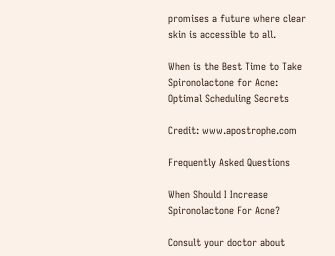promises a future where clear skin is accessible to all.

When is the Best Time to Take Spironolactone for Acne: Optimal Scheduling Secrets

Credit: www.apostrophe.com

Frequently Asked Questions

When Should I Increase Spironolactone For Acne?

Consult your doctor about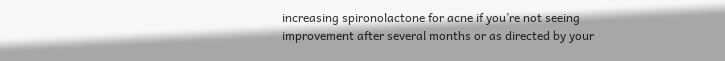increasing spironolactone for acne if you’re not seeing improvement after several months or as directed by your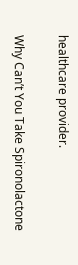healthcare provider.

Why Can’t You Take Spironolactone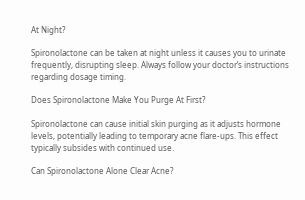At Night?

Spironolactone can be taken at night unless it causes you to urinate frequently, disrupting sleep. Always follow your doctor’s instructions regarding dosage timing.

Does Spironolactone Make You Purge At First?

Spironolactone can cause initial skin purging as it adjusts hormone levels, potentially leading to temporary acne flare-ups. This effect typically subsides with continued use.

Can Spironolactone Alone Clear Acne?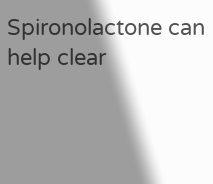Spironolactone can help clear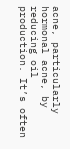acne, particularly hormonal acne, by reducing oil production. It’s often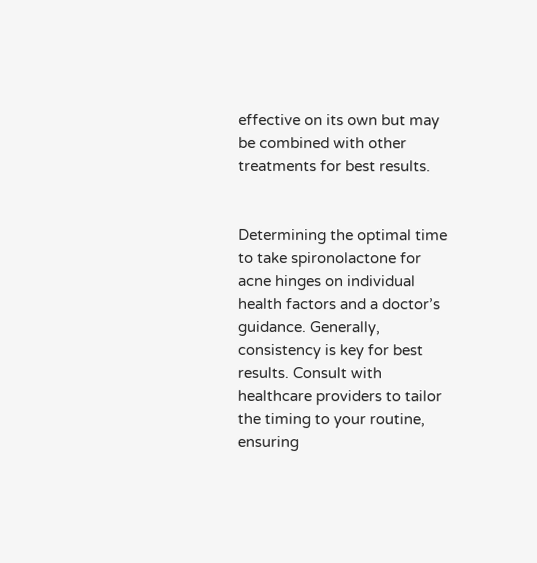effective on its own but may be combined with other treatments for best results.


Determining the optimal time to take spironolactone for acne hinges on individual health factors and a doctor’s guidance. Generally, consistency is key for best results. Consult with healthcare providers to tailor the timing to your routine, ensuring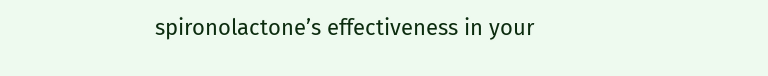spironolactone’s effectiveness in your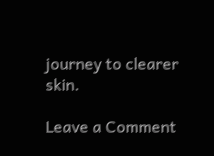journey to clearer skin.

Leave a Comment